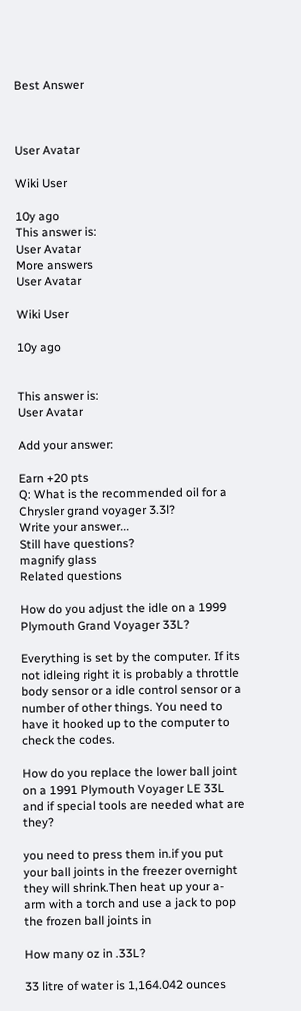Best Answer



User Avatar

Wiki User

10y ago
This answer is:
User Avatar
More answers
User Avatar

Wiki User

10y ago


This answer is:
User Avatar

Add your answer:

Earn +20 pts
Q: What is the recommended oil for a Chrysler grand voyager 3.3l?
Write your answer...
Still have questions?
magnify glass
Related questions

How do you adjust the idle on a 1999 Plymouth Grand Voyager 33L?

Everything is set by the computer. If its not idleing right it is probably a throttle body sensor or a idle control sensor or a number of other things. You need to have it hooked up to the computer to check the codes.

How do you replace the lower ball joint on a 1991 Plymouth Voyager LE 33L and if special tools are needed what are they?

you need to press them in.if you put your ball joints in the freezer overnight they will shrink.Then heat up your a- arm with a torch and use a jack to pop the frozen ball joints in

How many oz in .33L?

33 litre of water is 1,164.042 ounces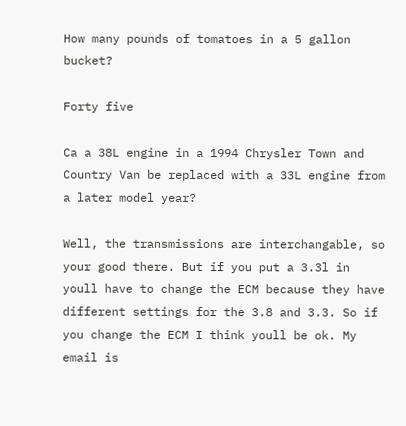How many pounds of tomatoes in a 5 gallon bucket?

Forty five

Ca a 38L engine in a 1994 Chrysler Town and Country Van be replaced with a 33L engine from a later model year?

Well, the transmissions are interchangable, so your good there. But if you put a 3.3l in youll have to change the ECM because they have different settings for the 3.8 and 3.3. So if you change the ECM I think youll be ok. My email is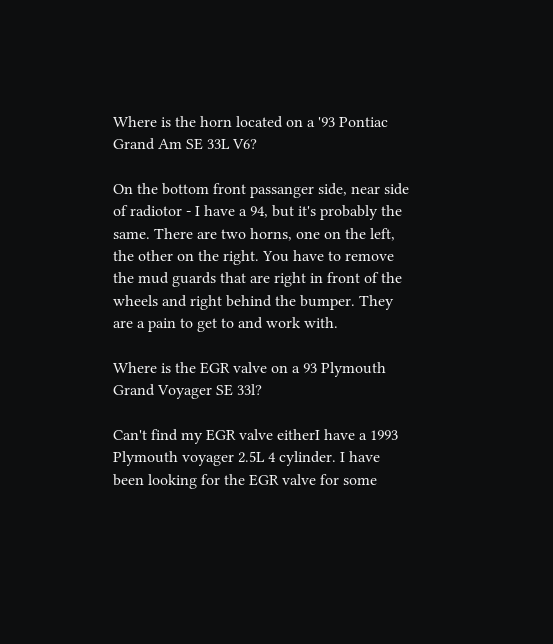Where is the horn located on a '93 Pontiac Grand Am SE 33L V6?

On the bottom front passanger side, near side of radiotor - I have a 94, but it's probably the same. There are two horns, one on the left, the other on the right. You have to remove the mud guards that are right in front of the wheels and right behind the bumper. They are a pain to get to and work with.

Where is the EGR valve on a 93 Plymouth Grand Voyager SE 33l?

Can't find my EGR valve eitherI have a 1993 Plymouth voyager 2.5L 4 cylinder. I have been looking for the EGR valve for some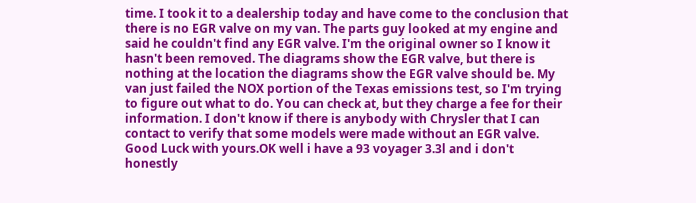time. I took it to a dealership today and have come to the conclusion that there is no EGR valve on my van. The parts guy looked at my engine and said he couldn't find any EGR valve. I'm the original owner so I know it hasn't been removed. The diagrams show the EGR valve, but there is nothing at the location the diagrams show the EGR valve should be. My van just failed the NOX portion of the Texas emissions test, so I'm trying to figure out what to do. You can check at, but they charge a fee for their information. I don't know if there is anybody with Chrysler that I can contact to verify that some models were made without an EGR valve. Good Luck with yours.OK well i have a 93 voyager 3.3l and i don't honestly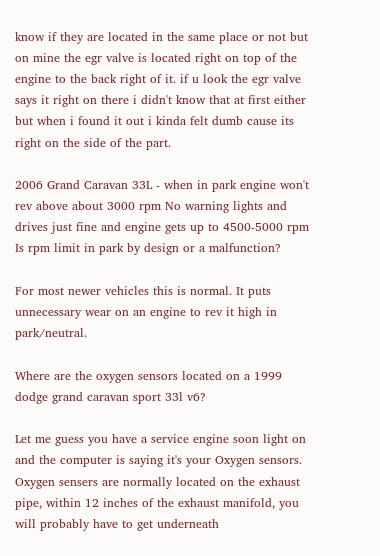know if they are located in the same place or not but on mine the egr valve is located right on top of the engine to the back right of it. if u look the egr valve says it right on there i didn't know that at first either but when i found it out i kinda felt dumb cause its right on the side of the part.

2006 Grand Caravan 33L - when in park engine won't rev above about 3000 rpm No warning lights and drives just fine and engine gets up to 4500-5000 rpm Is rpm limit in park by design or a malfunction?

For most newer vehicles this is normal. It puts unnecessary wear on an engine to rev it high in park/neutral.

Where are the oxygen sensors located on a 1999 dodge grand caravan sport 33l v6?

Let me guess you have a service engine soon light on and the computer is saying it's your Oxygen sensors. Oxygen sensers are normally located on the exhaust pipe, within 12 inches of the exhaust manifold, you will probably have to get underneath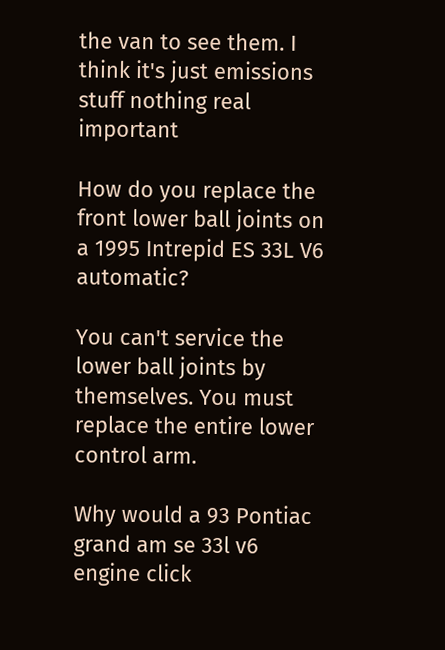the van to see them. I think it's just emissions stuff nothing real important

How do you replace the front lower ball joints on a 1995 Intrepid ES 33L V6 automatic?

You can't service the lower ball joints by themselves. You must replace the entire lower control arm.

Why would a 93 Pontiac grand am se 33l v6 engine click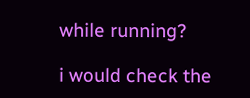while running?

i would check the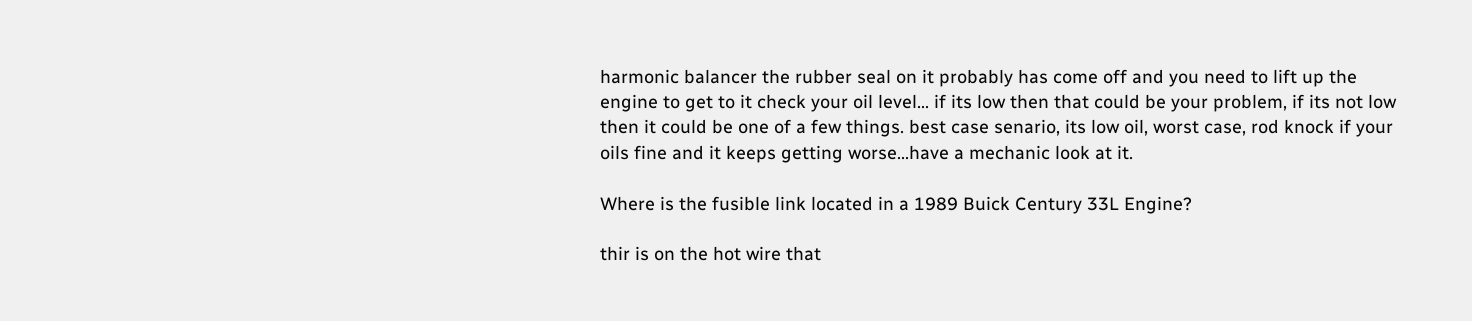harmonic balancer the rubber seal on it probably has come off and you need to lift up the engine to get to it check your oil level... if its low then that could be your problem, if its not low then it could be one of a few things. best case senario, its low oil, worst case, rod knock if your oils fine and it keeps getting worse...have a mechanic look at it.

Where is the fusible link located in a 1989 Buick Century 33L Engine?

thir is on the hot wire that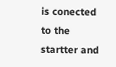is conected to the startter and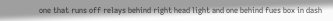one that runs off relays behind right head light and one behind fues box in dash